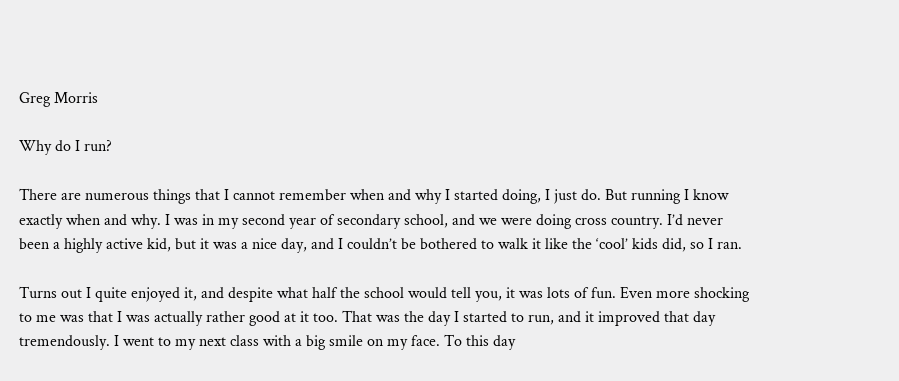Greg Morris

Why do I run?

There are numerous things that I cannot remember when and why I started doing, I just do. But running I know exactly when and why. I was in my second year of secondary school, and we were doing cross country. I’d never been a highly active kid, but it was a nice day, and I couldn’t be bothered to walk it like the ‘cool’ kids did, so I ran.

Turns out I quite enjoyed it, and despite what half the school would tell you, it was lots of fun. Even more shocking to me was that I was actually rather good at it too. That was the day I started to run, and it improved that day tremendously. I went to my next class with a big smile on my face. To this day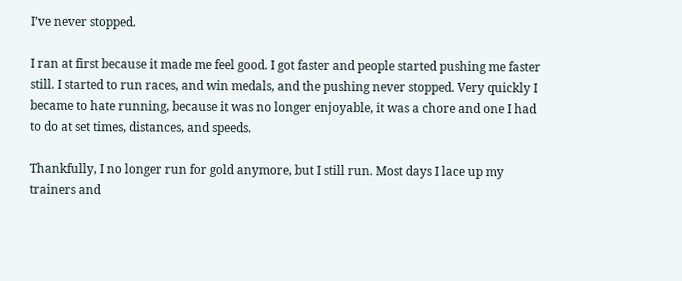I’ve never stopped.

I ran at first because it made me feel good. I got faster and people started pushing me faster still. I started to run races, and win medals, and the pushing never stopped. Very quickly I became to hate running, because it was no longer enjoyable, it was a chore and one I had to do at set times, distances, and speeds.

Thankfully, I no longer run for gold anymore, but I still run. Most days I lace up my trainers and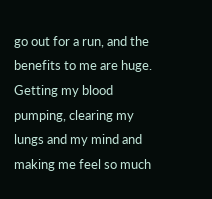go out for a run, and the benefits to me are huge. Getting my blood pumping, clearing my lungs and my mind and making me feel so much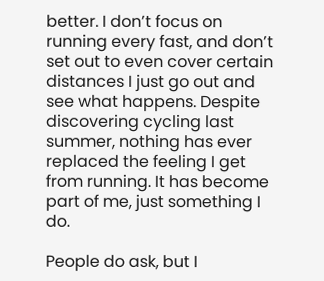better. I don’t focus on running every fast, and don’t set out to even cover certain distances I just go out and see what happens. Despite discovering cycling last summer, nothing has ever replaced the feeling I get from running. It has become part of me, just something I do.

People do ask, but I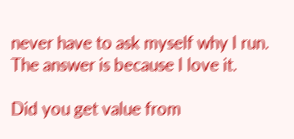never have to ask myself why I run. The answer is because I love it.

Did you get value from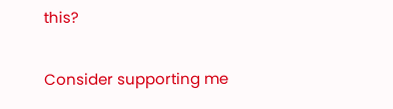this?

Consider supporting me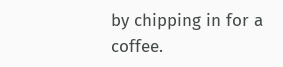by chipping in for a coffee.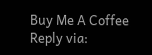Buy Me A Coffee
Reply via: